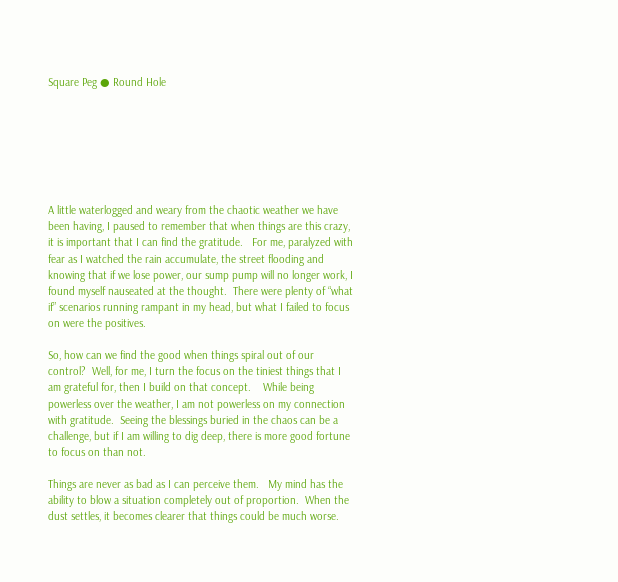Square Peg ● Round Hole







A little waterlogged and weary from the chaotic weather we have been having, I paused to remember that when things are this crazy, it is important that I can find the gratitude.   For me, paralyzed with fear as I watched the rain accumulate, the street flooding and knowing that if we lose power, our sump pump will no longer work, I found myself nauseated at the thought.  There were plenty of “what if” scenarios running rampant in my head, but what I failed to focus on were the positives.

So, how can we find the good when things spiral out of our control?  Well, for me, I turn the focus on the tiniest things that I am grateful for, then I build on that concept.    While being powerless over the weather, I am not powerless on my connection with gratitude.  Seeing the blessings buried in the chaos can be a challenge, but if I am willing to dig deep, there is more good fortune to focus on than not.

Things are never as bad as I can perceive them.   My mind has the ability to blow a situation completely out of proportion.  When the dust settles, it becomes clearer that things could be much worse.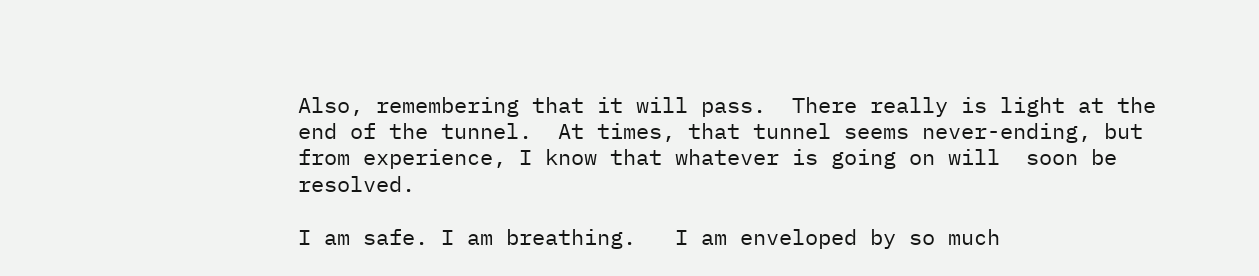Also, remembering that it will pass.  There really is light at the end of the tunnel.  At times, that tunnel seems never-ending, but from experience, I know that whatever is going on will  soon be resolved.

I am safe. I am breathing.   I am enveloped by so much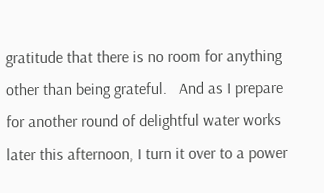gratitude that there is no room for anything other than being grateful.   And as I prepare for another round of delightful water works later this afternoon, I turn it over to a power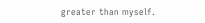greater than myself.